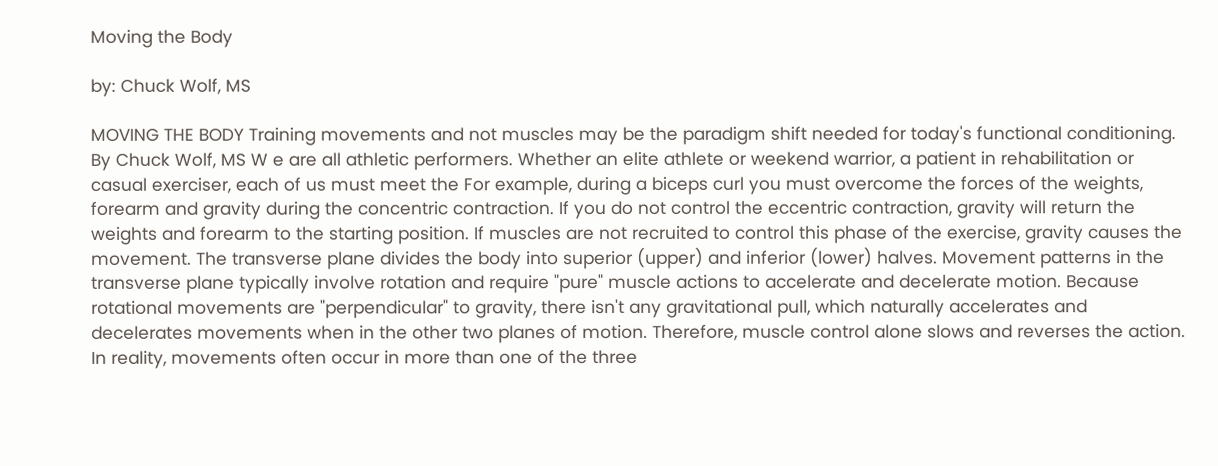Moving the Body

by: Chuck Wolf, MS

MOVING THE BODY Training movements and not muscles may be the paradigm shift needed for today's functional conditioning. By Chuck Wolf, MS W e are all athletic performers. Whether an elite athlete or weekend warrior, a patient in rehabilitation or casual exerciser, each of us must meet the For example, during a biceps curl you must overcome the forces of the weights, forearm and gravity during the concentric contraction. If you do not control the eccentric contraction, gravity will return the weights and forearm to the starting position. If muscles are not recruited to control this phase of the exercise, gravity causes the movement. The transverse plane divides the body into superior (upper) and inferior (lower) halves. Movement patterns in the transverse plane typically involve rotation and require "pure" muscle actions to accelerate and decelerate motion. Because rotational movements are "perpendicular" to gravity, there isn't any gravitational pull, which naturally accelerates and decelerates movements when in the other two planes of motion. Therefore, muscle control alone slows and reverses the action. In reality, movements often occur in more than one of the three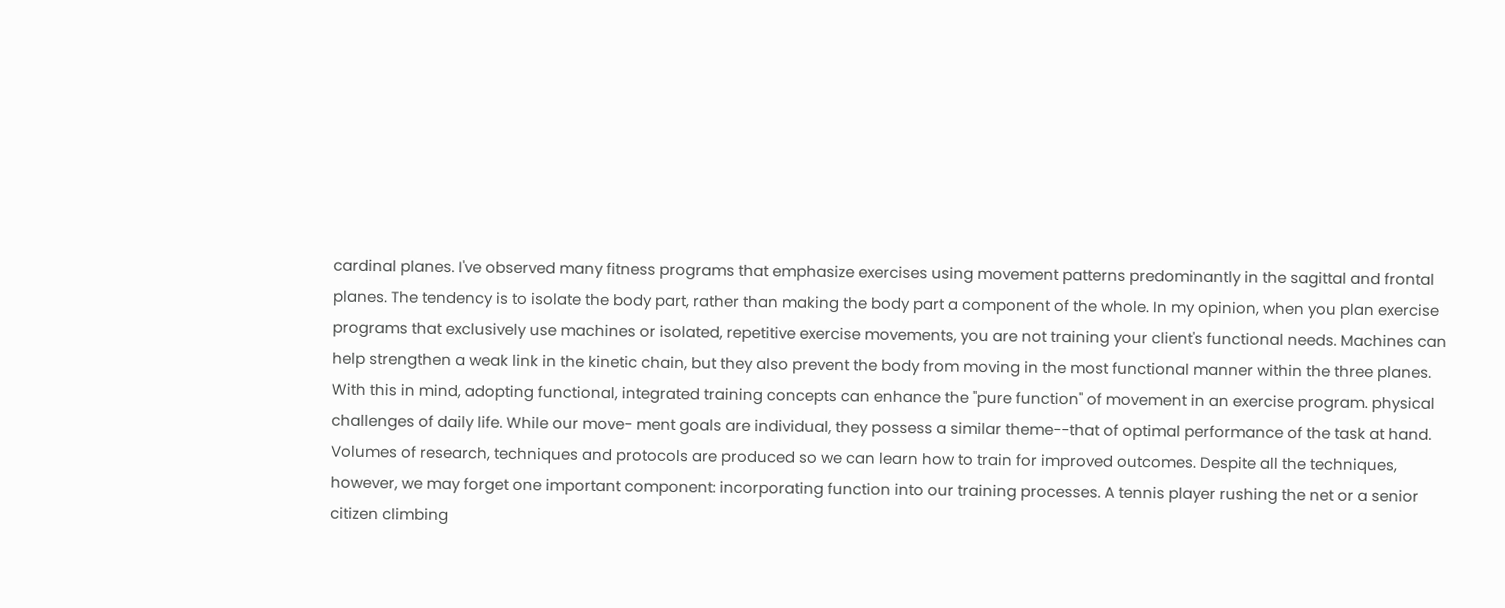cardinal planes. I've observed many fitness programs that emphasize exercises using movement patterns predominantly in the sagittal and frontal planes. The tendency is to isolate the body part, rather than making the body part a component of the whole. In my opinion, when you plan exercise programs that exclusively use machines or isolated, repetitive exercise movements, you are not training your client's functional needs. Machines can help strengthen a weak link in the kinetic chain, but they also prevent the body from moving in the most functional manner within the three planes. With this in mind, adopting functional, integrated training concepts can enhance the "pure function" of movement in an exercise program. physical challenges of daily life. While our move- ment goals are individual, they possess a similar theme--that of optimal performance of the task at hand. Volumes of research, techniques and protocols are produced so we can learn how to train for improved outcomes. Despite all the techniques, however, we may forget one important component: incorporating function into our training processes. A tennis player rushing the net or a senior citizen climbing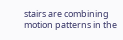stairs are combining motion patterns in the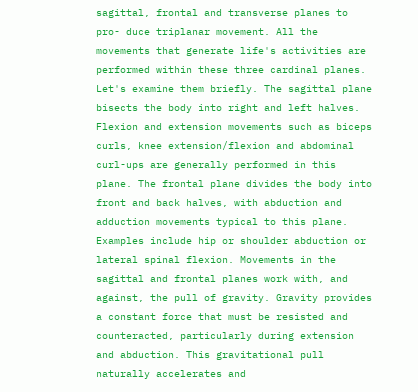sagittal, frontal and transverse planes to pro- duce triplanar movement. All the movements that generate life's activities are performed within these three cardinal planes. Let's examine them briefly. The sagittal plane bisects the body into right and left halves. Flexion and extension movements such as biceps curls, knee extension/flexion and abdominal curl-ups are generally performed in this plane. The frontal plane divides the body into front and back halves, with abduction and adduction movements typical to this plane. Examples include hip or shoulder abduction or lateral spinal flexion. Movements in the sagittal and frontal planes work with, and against, the pull of gravity. Gravity provides a constant force that must be resisted and counteracted, particularly during extension and abduction. This gravitational pull naturally accelerates and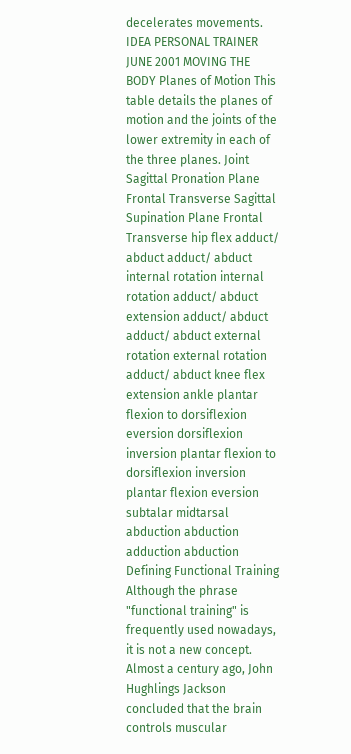decelerates movements. IDEA PERSONAL TRAINER JUNE 2001 MOVING THE BODY Planes of Motion This table details the planes of motion and the joints of the lower extremity in each of the three planes. Joint Sagittal Pronation Plane Frontal Transverse Sagittal Supination Plane Frontal Transverse hip flex adduct/ abduct adduct/ abduct internal rotation internal rotation adduct/ abduct extension adduct/ abduct adduct/ abduct external rotation external rotation adduct/ abduct knee flex extension ankle plantar flexion to dorsiflexion eversion dorsiflexion inversion plantar flexion to dorsiflexion inversion plantar flexion eversion subtalar midtarsal abduction abduction adduction abduction Defining Functional Training Although the phrase "functional training" is frequently used nowadays, it is not a new concept. Almost a century ago, John Hughlings Jackson concluded that the brain controls muscular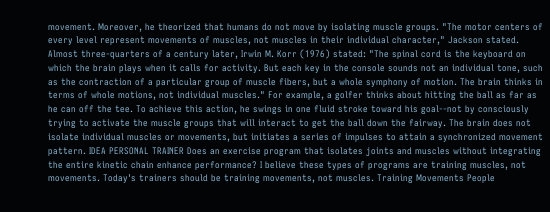movement. Moreover, he theorized that humans do not move by isolating muscle groups. "The motor centers of every level represent movements of muscles, not muscles in their individual character," Jackson stated. Almost three-quarters of a century later, Irwin M. Korr (1976) stated: "The spinal cord is the keyboard on which the brain plays when it calls for activity. But each key in the console sounds not an individual tone, such as the contraction of a particular group of muscle fibers, but a whole symphony of motion. The brain thinks in terms of whole motions, not individual muscles." For example, a golfer thinks about hitting the ball as far as he can off the tee. To achieve this action, he swings in one fluid stroke toward his goal--not by consciously trying to activate the muscle groups that will interact to get the ball down the fairway. The brain does not isolate individual muscles or movements, but initiates a series of impulses to attain a synchronized movement pattern. IDEA PERSONAL TRAINER Does an exercise program that isolates joints and muscles without integrating the entire kinetic chain enhance performance? I believe these types of programs are training muscles, not movements. Today's trainers should be training movements, not muscles. Training Movements People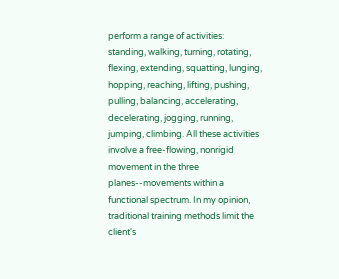perform a range of activities: standing, walking, turning, rotating, flexing, extending, squatting, lunging, hopping, reaching, lifting, pushing, pulling, balancing, accelerating, decelerating, jogging, running, jumping, climbing. All these activities involve a free-flowing, nonrigid movement in the three planes--movements within a functional spectrum. In my opinion, traditional training methods limit the client's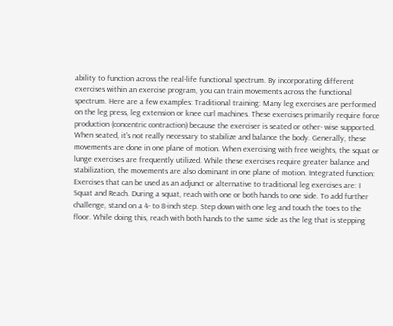ability to function across the real-life functional spectrum. By incorporating different exercises within an exercise program, you can train movements across the functional spectrum. Here are a few examples: Traditional training: Many leg exercises are performed on the leg press, leg extension or knee curl machines. These exercises primarily require force production (concentric contraction) because the exerciser is seated or other- wise supported. When seated, it's not really necessary to stabilize and balance the body. Generally, these movements are done in one plane of motion. When exercising with free weights, the squat or lunge exercises are frequently utilized. While these exercises require greater balance and stabilization, the movements are also dominant in one plane of motion. Integrated function: Exercises that can be used as an adjunct or alternative to traditional leg exercises are: I Squat and Reach. During a squat, reach with one or both hands to one side. To add further challenge, stand on a 4- to 8-inch step. Step down with one leg and touch the toes to the floor. While doing this, reach with both hands to the same side as the leg that is stepping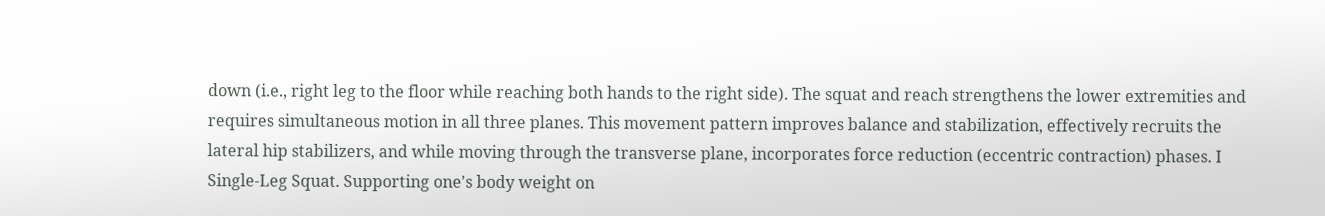down (i.e., right leg to the floor while reaching both hands to the right side). The squat and reach strengthens the lower extremities and requires simultaneous motion in all three planes. This movement pattern improves balance and stabilization, effectively recruits the lateral hip stabilizers, and while moving through the transverse plane, incorporates force reduction (eccentric contraction) phases. I Single-Leg Squat. Supporting one's body weight on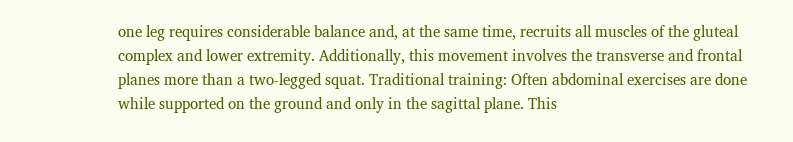one leg requires considerable balance and, at the same time, recruits all muscles of the gluteal complex and lower extremity. Additionally, this movement involves the transverse and frontal planes more than a two-legged squat. Traditional training: Often abdominal exercises are done while supported on the ground and only in the sagittal plane. This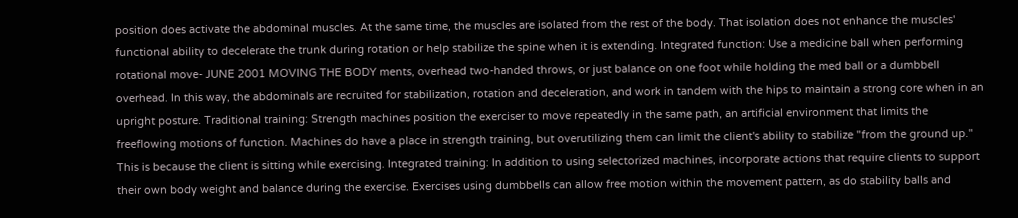position does activate the abdominal muscles. At the same time, the muscles are isolated from the rest of the body. That isolation does not enhance the muscles' functional ability to decelerate the trunk during rotation or help stabilize the spine when it is extending. Integrated function: Use a medicine ball when performing rotational move- JUNE 2001 MOVING THE BODY ments, overhead two-handed throws, or just balance on one foot while holding the med ball or a dumbbell overhead. In this way, the abdominals are recruited for stabilization, rotation and deceleration, and work in tandem with the hips to maintain a strong core when in an upright posture. Traditional training: Strength machines position the exerciser to move repeatedly in the same path, an artificial environment that limits the freeflowing motions of function. Machines do have a place in strength training, but overutilizing them can limit the client's ability to stabilize "from the ground up." This is because the client is sitting while exercising. Integrated training: In addition to using selectorized machines, incorporate actions that require clients to support their own body weight and balance during the exercise. Exercises using dumbbells can allow free motion within the movement pattern, as do stability balls and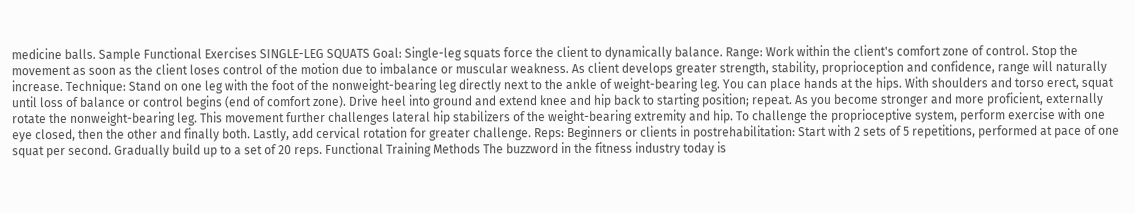medicine balls. Sample Functional Exercises SINGLE-LEG SQUATS Goal: Single-leg squats force the client to dynamically balance. Range: Work within the client's comfort zone of control. Stop the movement as soon as the client loses control of the motion due to imbalance or muscular weakness. As client develops greater strength, stability, proprioception and confidence, range will naturally increase. Technique: Stand on one leg with the foot of the nonweight-bearing leg directly next to the ankle of weight-bearing leg. You can place hands at the hips. With shoulders and torso erect, squat until loss of balance or control begins (end of comfort zone). Drive heel into ground and extend knee and hip back to starting position; repeat. As you become stronger and more proficient, externally rotate the nonweight-bearing leg. This movement further challenges lateral hip stabilizers of the weight-bearing extremity and hip. To challenge the proprioceptive system, perform exercise with one eye closed, then the other and finally both. Lastly, add cervical rotation for greater challenge. Reps: Beginners or clients in postrehabilitation: Start with 2 sets of 5 repetitions, performed at pace of one squat per second. Gradually build up to a set of 20 reps. Functional Training Methods The buzzword in the fitness industry today is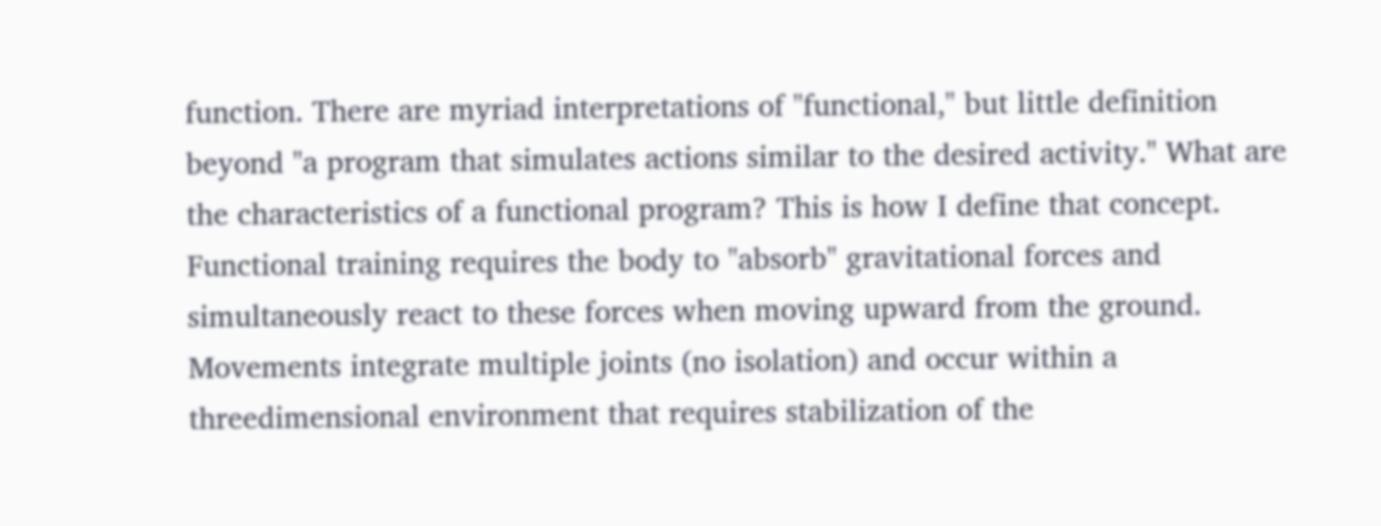function. There are myriad interpretations of "functional," but little definition beyond "a program that simulates actions similar to the desired activity." What are the characteristics of a functional program? This is how I define that concept. Functional training requires the body to "absorb" gravitational forces and simultaneously react to these forces when moving upward from the ground. Movements integrate multiple joints (no isolation) and occur within a threedimensional environment that requires stabilization of the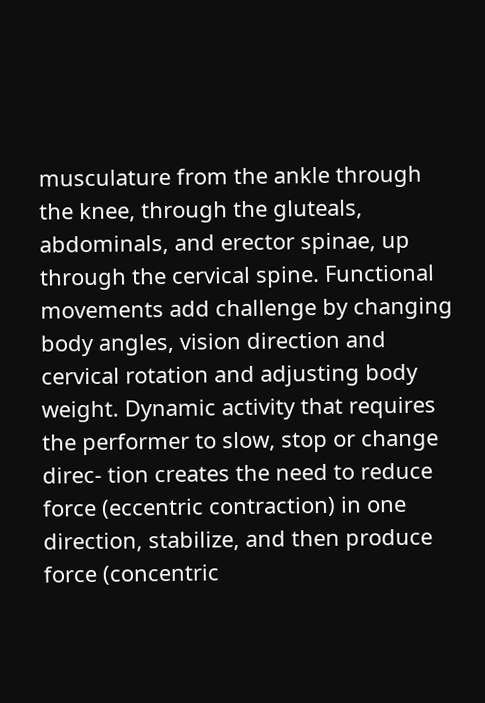musculature from the ankle through the knee, through the gluteals, abdominals, and erector spinae, up through the cervical spine. Functional movements add challenge by changing body angles, vision direction and cervical rotation and adjusting body weight. Dynamic activity that requires the performer to slow, stop or change direc- tion creates the need to reduce force (eccentric contraction) in one direction, stabilize, and then produce force (concentric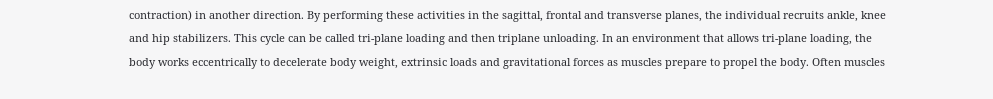contraction) in another direction. By performing these activities in the sagittal, frontal and transverse planes, the individual recruits ankle, knee and hip stabilizers. This cycle can be called tri-plane loading and then triplane unloading. In an environment that allows tri-plane loading, the body works eccentrically to decelerate body weight, extrinsic loads and gravitational forces as muscles prepare to propel the body. Often muscles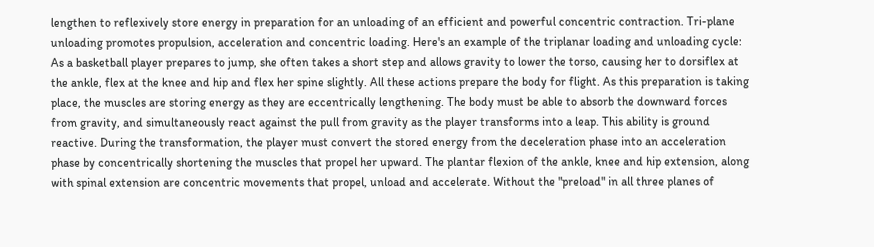lengthen to reflexively store energy in preparation for an unloading of an efficient and powerful concentric contraction. Tri-plane unloading promotes propulsion, acceleration and concentric loading. Here's an example of the triplanar loading and unloading cycle: As a basketball player prepares to jump, she often takes a short step and allows gravity to lower the torso, causing her to dorsiflex at the ankle, flex at the knee and hip and flex her spine slightly. All these actions prepare the body for flight. As this preparation is taking place, the muscles are storing energy as they are eccentrically lengthening. The body must be able to absorb the downward forces from gravity, and simultaneously react against the pull from gravity as the player transforms into a leap. This ability is ground reactive. During the transformation, the player must convert the stored energy from the deceleration phase into an acceleration phase by concentrically shortening the muscles that propel her upward. The plantar flexion of the ankle, knee and hip extension, along with spinal extension are concentric movements that propel, unload and accelerate. Without the "preload" in all three planes of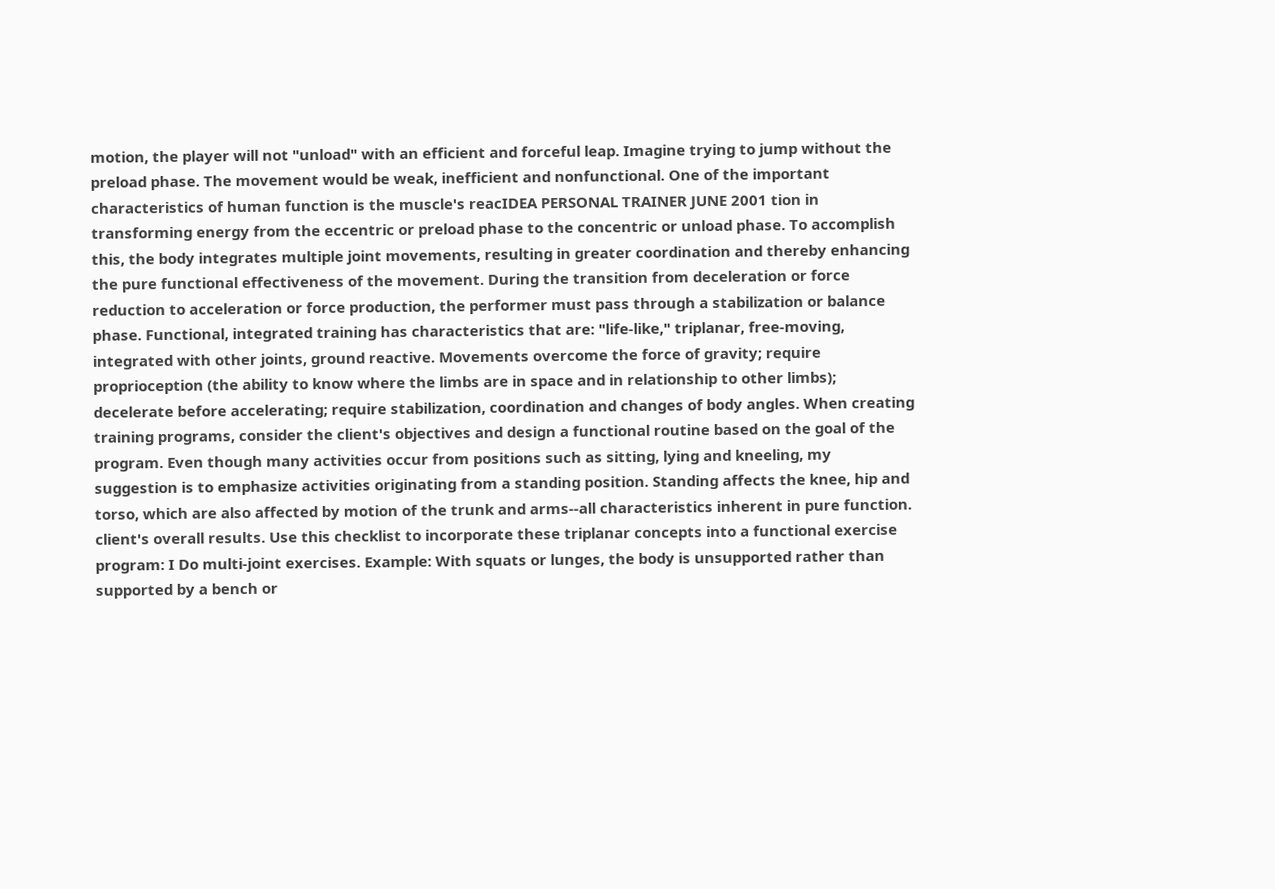motion, the player will not "unload" with an efficient and forceful leap. Imagine trying to jump without the preload phase. The movement would be weak, inefficient and nonfunctional. One of the important characteristics of human function is the muscle's reacIDEA PERSONAL TRAINER JUNE 2001 tion in transforming energy from the eccentric or preload phase to the concentric or unload phase. To accomplish this, the body integrates multiple joint movements, resulting in greater coordination and thereby enhancing the pure functional effectiveness of the movement. During the transition from deceleration or force reduction to acceleration or force production, the performer must pass through a stabilization or balance phase. Functional, integrated training has characteristics that are: "life-like," triplanar, free-moving, integrated with other joints, ground reactive. Movements overcome the force of gravity; require proprioception (the ability to know where the limbs are in space and in relationship to other limbs); decelerate before accelerating; require stabilization, coordination and changes of body angles. When creating training programs, consider the client's objectives and design a functional routine based on the goal of the program. Even though many activities occur from positions such as sitting, lying and kneeling, my suggestion is to emphasize activities originating from a standing position. Standing affects the knee, hip and torso, which are also affected by motion of the trunk and arms--all characteristics inherent in pure function. client's overall results. Use this checklist to incorporate these triplanar concepts into a functional exercise program: I Do multi-joint exercises. Example: With squats or lunges, the body is unsupported rather than supported by a bench or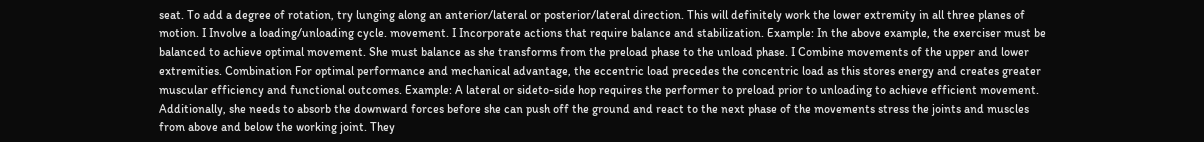seat. To add a degree of rotation, try lunging along an anterior/lateral or posterior/lateral direction. This will definitely work the lower extremity in all three planes of motion. I Involve a loading/unloading cycle. movement. I Incorporate actions that require balance and stabilization. Example: In the above example, the exerciser must be balanced to achieve optimal movement. She must balance as she transforms from the preload phase to the unload phase. I Combine movements of the upper and lower extremities. Combination For optimal performance and mechanical advantage, the eccentric load precedes the concentric load as this stores energy and creates greater muscular efficiency and functional outcomes. Example: A lateral or sideto-side hop requires the performer to preload prior to unloading to achieve efficient movement. Additionally, she needs to absorb the downward forces before she can push off the ground and react to the next phase of the movements stress the joints and muscles from above and below the working joint. They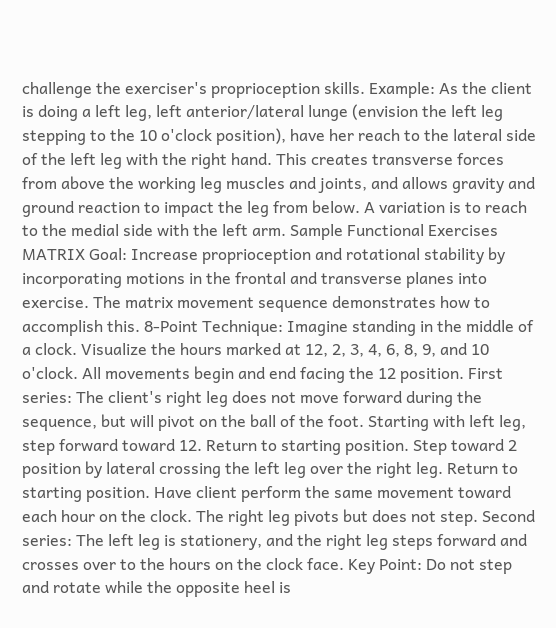challenge the exerciser's proprioception skills. Example: As the client is doing a left leg, left anterior/lateral lunge (envision the left leg stepping to the 10 o'clock position), have her reach to the lateral side of the left leg with the right hand. This creates transverse forces from above the working leg muscles and joints, and allows gravity and ground reaction to impact the leg from below. A variation is to reach to the medial side with the left arm. Sample Functional Exercises MATRIX Goal: Increase proprioception and rotational stability by incorporating motions in the frontal and transverse planes into exercise. The matrix movement sequence demonstrates how to accomplish this. 8-Point Technique: Imagine standing in the middle of a clock. Visualize the hours marked at 12, 2, 3, 4, 6, 8, 9, and 10 o'clock. All movements begin and end facing the 12 position. First series: The client's right leg does not move forward during the sequence, but will pivot on the ball of the foot. Starting with left leg, step forward toward 12. Return to starting position. Step toward 2 position by lateral crossing the left leg over the right leg. Return to starting position. Have client perform the same movement toward each hour on the clock. The right leg pivots but does not step. Second series: The left leg is stationery, and the right leg steps forward and crosses over to the hours on the clock face. Key Point: Do not step and rotate while the opposite heel is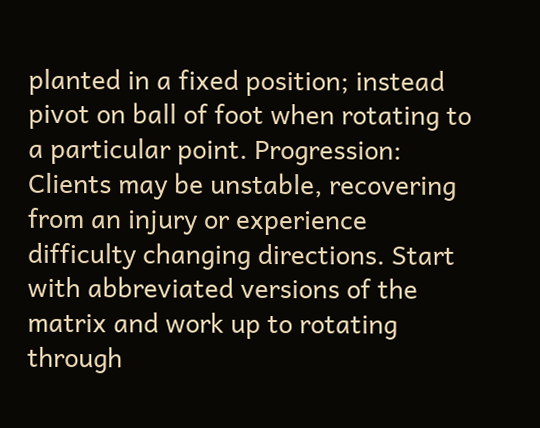planted in a fixed position; instead pivot on ball of foot when rotating to a particular point. Progression: Clients may be unstable, recovering from an injury or experience difficulty changing directions. Start with abbreviated versions of the matrix and work up to rotating through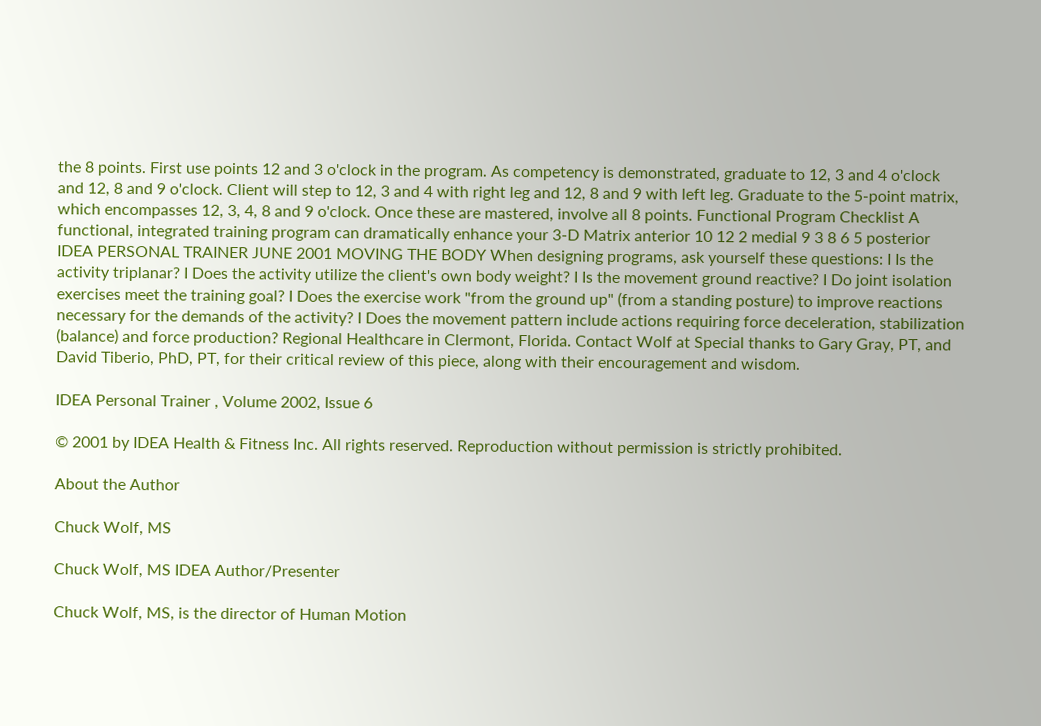the 8 points. First use points 12 and 3 o'clock in the program. As competency is demonstrated, graduate to 12, 3 and 4 o'clock and 12, 8 and 9 o'clock. Client will step to 12, 3 and 4 with right leg and 12, 8 and 9 with left leg. Graduate to the 5-point matrix, which encompasses 12, 3, 4, 8 and 9 o'clock. Once these are mastered, involve all 8 points. Functional Program Checklist A functional, integrated training program can dramatically enhance your 3-D Matrix anterior 10 12 2 medial 9 3 8 6 5 posterior IDEA PERSONAL TRAINER JUNE 2001 MOVING THE BODY When designing programs, ask yourself these questions: I Is the activity triplanar? I Does the activity utilize the client's own body weight? I Is the movement ground reactive? I Do joint isolation exercises meet the training goal? I Does the exercise work "from the ground up" (from a standing posture) to improve reactions necessary for the demands of the activity? I Does the movement pattern include actions requiring force deceleration, stabilization (balance) and force production? Regional Healthcare in Clermont, Florida. Contact Wolf at Special thanks to Gary Gray, PT, and David Tiberio, PhD, PT, for their critical review of this piece, along with their encouragement and wisdom.

IDEA Personal Trainer , Volume 2002, Issue 6

© 2001 by IDEA Health & Fitness Inc. All rights reserved. Reproduction without permission is strictly prohibited.

About the Author

Chuck Wolf, MS

Chuck Wolf, MS IDEA Author/Presenter

Chuck Wolf, MS, is the director of Human Motion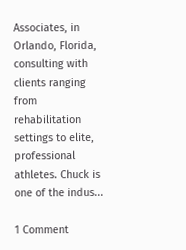Associates, in Orlando, Florida, consulting with clients ranging from rehabilitation settings to elite, professional athletes. Chuck is one of the indus...

1 Comment